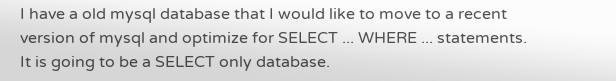I have a old mysql database that I would like to move to a recent version of mysql and optimize for SELECT ... WHERE ... statements. It is going to be a SELECT only database.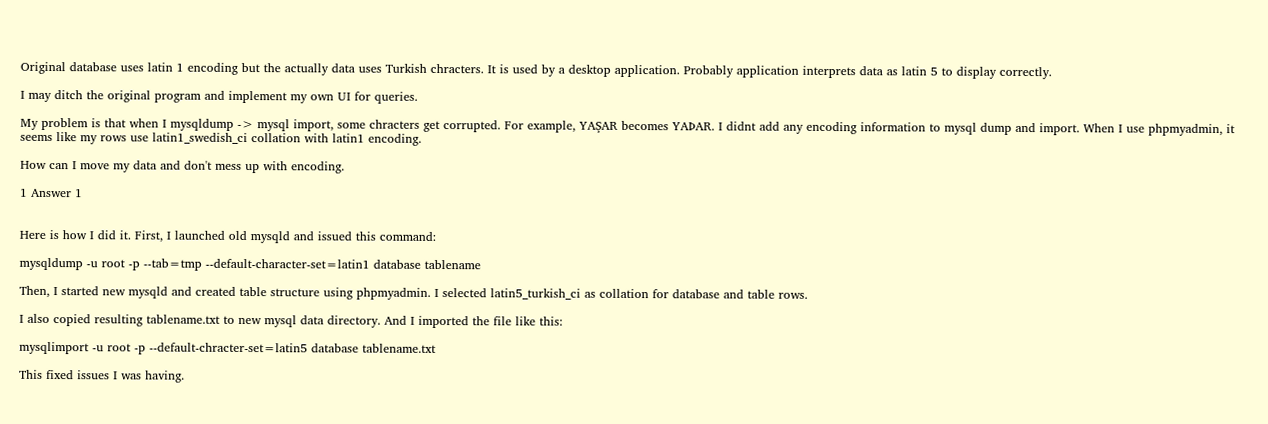Original database uses latin 1 encoding but the actually data uses Turkish chracters. It is used by a desktop application. Probably application interprets data as latin 5 to display correctly.

I may ditch the original program and implement my own UI for queries.

My problem is that when I mysqldump -> mysql import, some chracters get corrupted. For example, YAŞAR becomes YAÞAR. I didnt add any encoding information to mysql dump and import. When I use phpmyadmin, it seems like my rows use latin1_swedish_ci collation with latin1 encoding.

How can I move my data and don't mess up with encoding.

1 Answer 1


Here is how I did it. First, I launched old mysqld and issued this command:

mysqldump -u root -p --tab=tmp --default-character-set=latin1 database tablename

Then, I started new mysqld and created table structure using phpmyadmin. I selected latin5_turkish_ci as collation for database and table rows.

I also copied resulting tablename.txt to new mysql data directory. And I imported the file like this:

mysqlimport -u root -p --default-chracter-set=latin5 database tablename.txt

This fixed issues I was having.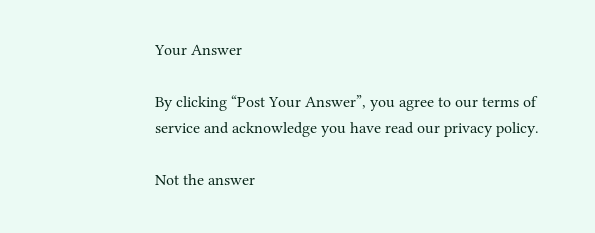Your Answer

By clicking “Post Your Answer”, you agree to our terms of service and acknowledge you have read our privacy policy.

Not the answer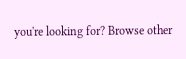you're looking for? Browse other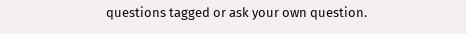questions tagged or ask your own question.